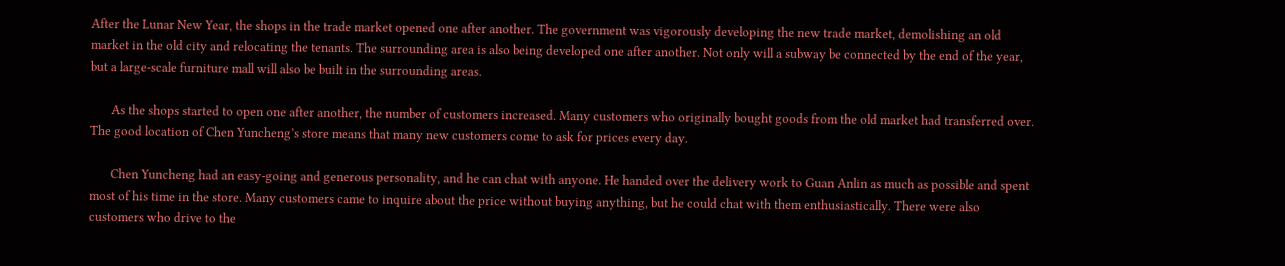After the Lunar New Year, the shops in the trade market opened one after another. The government was vigorously developing the new trade market, demolishing an old market in the old city and relocating the tenants. The surrounding area is also being developed one after another. Not only will a subway be connected by the end of the year, but a large-scale furniture mall will also be built in the surrounding areas.

       As the shops started to open one after another, the number of customers increased. Many customers who originally bought goods from the old market had transferred over. The good location of Chen Yuncheng’s store means that many new customers come to ask for prices every day.

       Chen Yuncheng had an easy-going and generous personality, and he can chat with anyone. He handed over the delivery work to Guan Anlin as much as possible and spent most of his time in the store. Many customers came to inquire about the price without buying anything, but he could chat with them enthusiastically. There were also customers who drive to the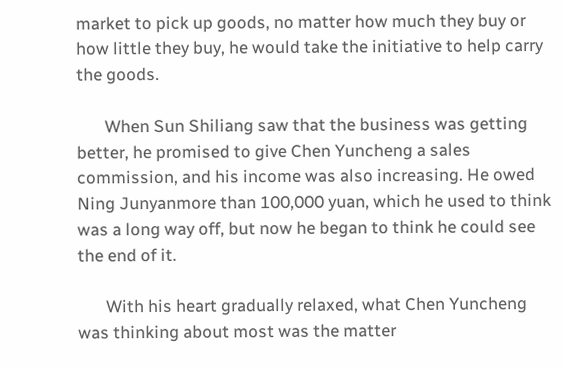market to pick up goods, no matter how much they buy or how little they buy, he would take the initiative to help carry the goods.

       When Sun Shiliang saw that the business was getting better, he promised to give Chen Yuncheng a sales commission, and his income was also increasing. He owed Ning Junyanmore than 100,000 yuan, which he used to think was a long way off, but now he began to think he could see the end of it.

       With his heart gradually relaxed, what Chen Yuncheng was thinking about most was the matter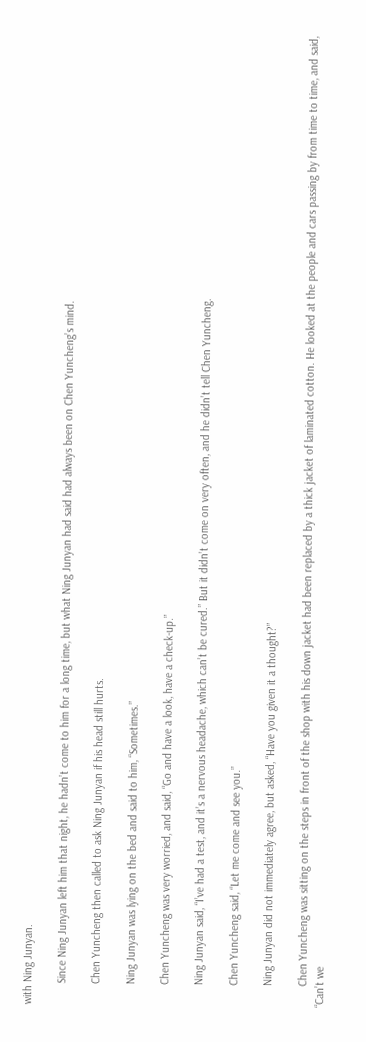with Ning Junyan.

       Since Ning Junyan left him that night, he hadn’t come to him for a long time, but what Ning Junyan had said had always been on Chen Yuncheng’s mind.

       Chen Yuncheng then called to ask Ning Junyan if his head still hurts.

       Ning Junyan was lying on the bed and said to him, “Sometimes.”

       Chen Yuncheng was very worried, and said, “Go and have a look, have a check-up.”

       Ning Junyan said, “I’ve had a test, and it’s a nervous headache, which can’t be cured.” But it didn’t come on very often, and he didn’t tell Chen Yuncheng.

       Chen Yuncheng said, “Let me come and see you.”

       Ning Junyan did not immediately agree, but asked, “Have you given it a thought?”

       Chen Yuncheng was sitting on the steps in front of the shop with his down jacket had been replaced by a thick jacket of laminated cotton. He looked at the people and cars passing by from time to time, and said, “Can’t we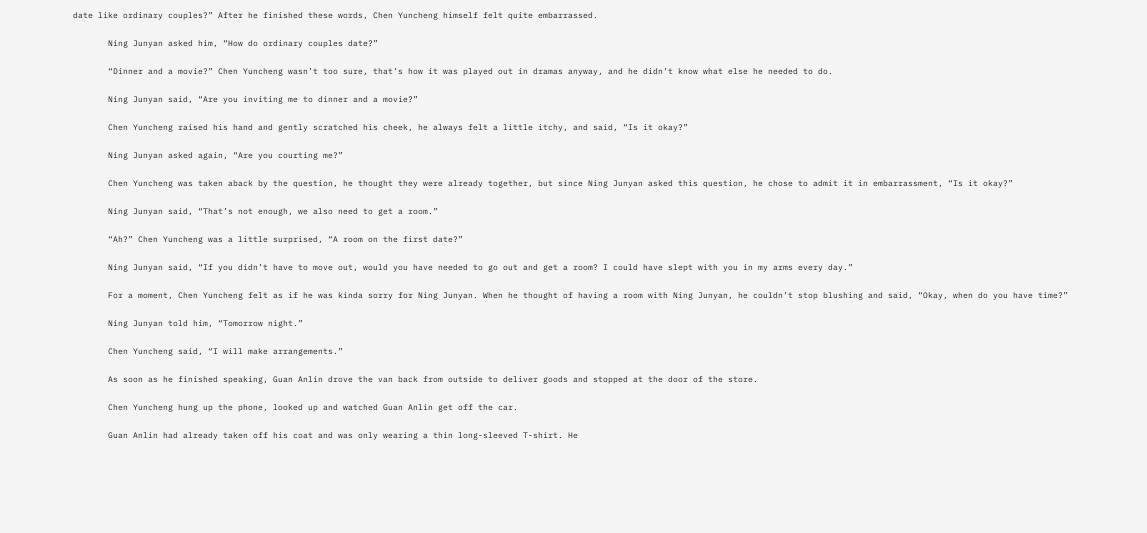date like ordinary couples?” After he finished these words, Chen Yuncheng himself felt quite embarrassed.

       Ning Junyan asked him, “How do ordinary couples date?”

       “Dinner and a movie?” Chen Yuncheng wasn’t too sure, that’s how it was played out in dramas anyway, and he didn’t know what else he needed to do.

       Ning Junyan said, “Are you inviting me to dinner and a movie?”

       Chen Yuncheng raised his hand and gently scratched his cheek, he always felt a little itchy, and said, “Is it okay?”

       Ning Junyan asked again, “Are you courting me?”

       Chen Yuncheng was taken aback by the question, he thought they were already together, but since Ning Junyan asked this question, he chose to admit it in embarrassment, “Is it okay?”

       Ning Junyan said, “That’s not enough, we also need to get a room.”

       “Ah?” Chen Yuncheng was a little surprised, “A room on the first date?”

       Ning Junyan said, “If you didn’t have to move out, would you have needed to go out and get a room? I could have slept with you in my arms every day.”

       For a moment, Chen Yuncheng felt as if he was kinda sorry for Ning Junyan. When he thought of having a room with Ning Junyan, he couldn’t stop blushing and said, “Okay, when do you have time?”

       Ning Junyan told him, “Tomorrow night.”

       Chen Yuncheng said, “I will make arrangements.”

       As soon as he finished speaking, Guan Anlin drove the van back from outside to deliver goods and stopped at the door of the store.

       Chen Yuncheng hung up the phone, looked up and watched Guan Anlin get off the car.

       Guan Anlin had already taken off his coat and was only wearing a thin long-sleeved T-shirt. He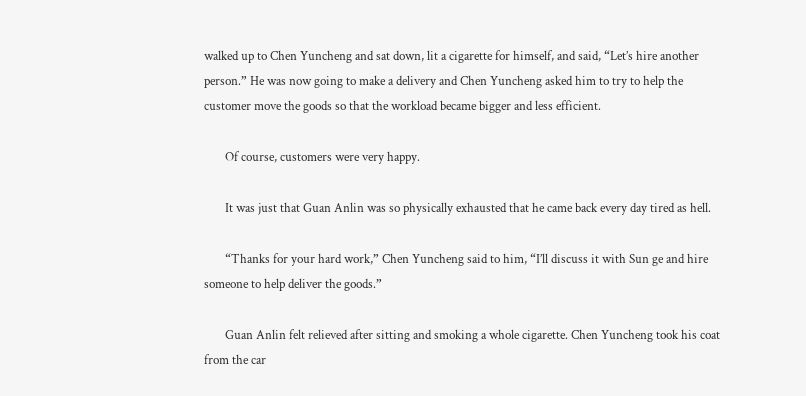walked up to Chen Yuncheng and sat down, lit a cigarette for himself, and said, “Let’s hire another person.” He was now going to make a delivery and Chen Yuncheng asked him to try to help the customer move the goods so that the workload became bigger and less efficient.

       Of course, customers were very happy.

       It was just that Guan Anlin was so physically exhausted that he came back every day tired as hell.

       “Thanks for your hard work,” Chen Yuncheng said to him, “I’ll discuss it with Sun ge and hire someone to help deliver the goods.”

       Guan Anlin felt relieved after sitting and smoking a whole cigarette. Chen Yuncheng took his coat from the car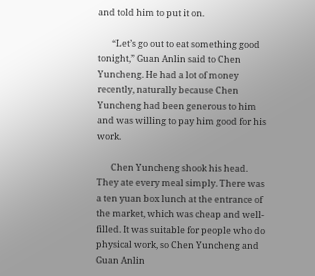and told him to put it on.

       “Let’s go out to eat something good tonight,” Guan Anlin said to Chen Yuncheng. He had a lot of money recently, naturally because Chen Yuncheng had been generous to him and was willing to pay him good for his work.

       Chen Yuncheng shook his head. They ate every meal simply. There was a ten yuan box lunch at the entrance of the market, which was cheap and well-filled. It was suitable for people who do physical work, so Chen Yuncheng and Guan Anlin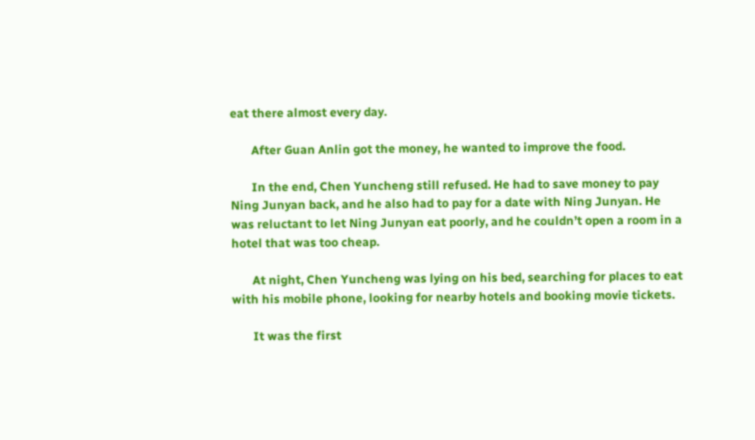eat there almost every day.

       After Guan Anlin got the money, he wanted to improve the food.

       In the end, Chen Yuncheng still refused. He had to save money to pay Ning Junyan back, and he also had to pay for a date with Ning Junyan. He was reluctant to let Ning Junyan eat poorly, and he couldn’t open a room in a hotel that was too cheap.

       At night, Chen Yuncheng was lying on his bed, searching for places to eat with his mobile phone, looking for nearby hotels and booking movie tickets.

       It was the first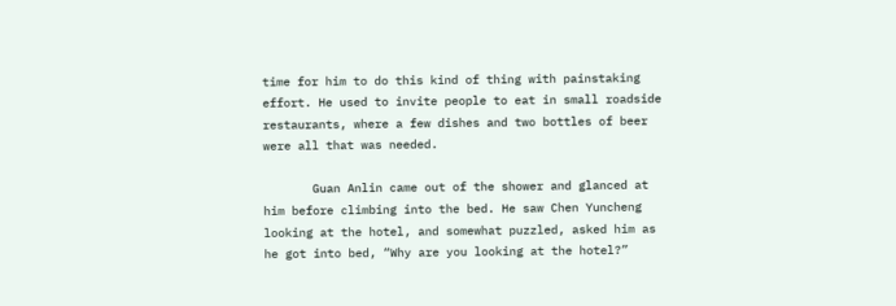time for him to do this kind of thing with painstaking effort. He used to invite people to eat in small roadside restaurants, where a few dishes and two bottles of beer were all that was needed.

       Guan Anlin came out of the shower and glanced at him before climbing into the bed. He saw Chen Yuncheng looking at the hotel, and somewhat puzzled, asked him as he got into bed, “Why are you looking at the hotel?”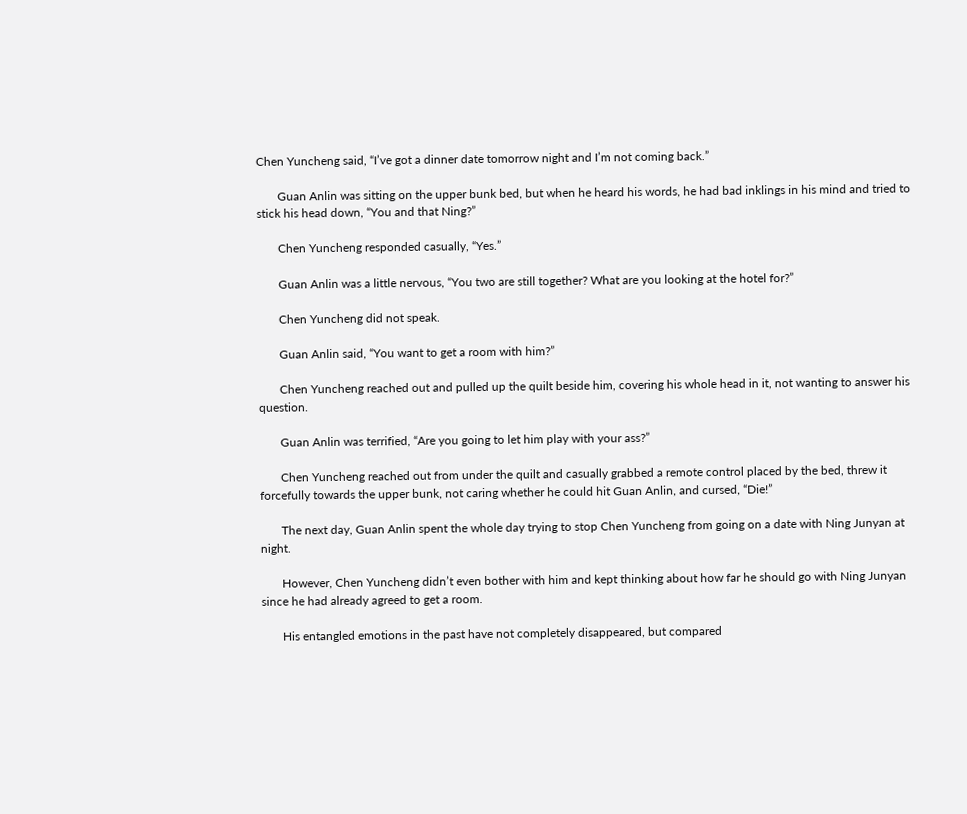Chen Yuncheng said, “I’ve got a dinner date tomorrow night and I’m not coming back.”

       Guan Anlin was sitting on the upper bunk bed, but when he heard his words, he had bad inklings in his mind and tried to stick his head down, “You and that Ning?”

       Chen Yuncheng responded casually, “Yes.”

       Guan Anlin was a little nervous, “You two are still together? What are you looking at the hotel for?”

       Chen Yuncheng did not speak.

       Guan Anlin said, “You want to get a room with him?”

       Chen Yuncheng reached out and pulled up the quilt beside him, covering his whole head in it, not wanting to answer his question.

       Guan Anlin was terrified, “Are you going to let him play with your ass?”

       Chen Yuncheng reached out from under the quilt and casually grabbed a remote control placed by the bed, threw it forcefully towards the upper bunk, not caring whether he could hit Guan Anlin, and cursed, “Die!”

       The next day, Guan Anlin spent the whole day trying to stop Chen Yuncheng from going on a date with Ning Junyan at night.

       However, Chen Yuncheng didn’t even bother with him and kept thinking about how far he should go with Ning Junyan since he had already agreed to get a room.

       His entangled emotions in the past have not completely disappeared, but compared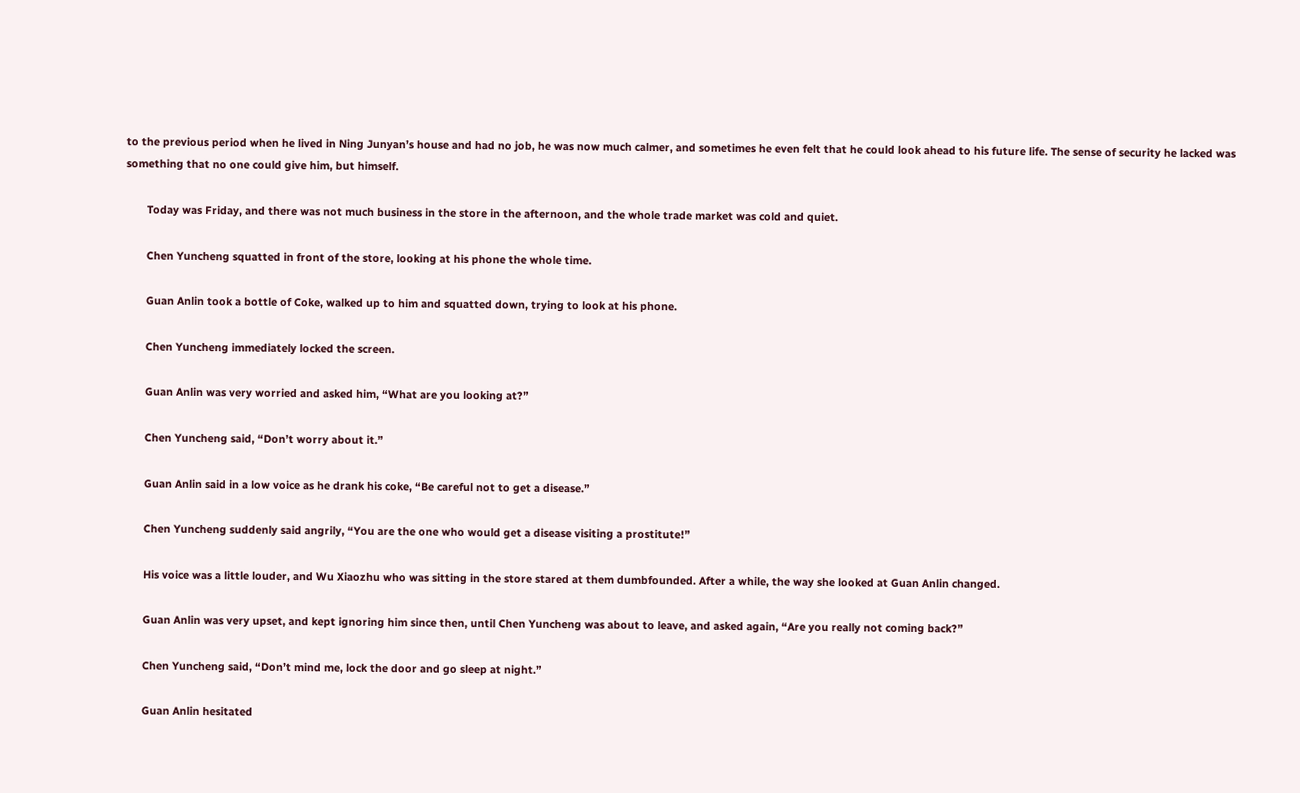to the previous period when he lived in Ning Junyan’s house and had no job, he was now much calmer, and sometimes he even felt that he could look ahead to his future life. The sense of security he lacked was something that no one could give him, but himself.

       Today was Friday, and there was not much business in the store in the afternoon, and the whole trade market was cold and quiet.

       Chen Yuncheng squatted in front of the store, looking at his phone the whole time.

       Guan Anlin took a bottle of Coke, walked up to him and squatted down, trying to look at his phone.

       Chen Yuncheng immediately locked the screen.

       Guan Anlin was very worried and asked him, “What are you looking at?”

       Chen Yuncheng said, “Don’t worry about it.”

       Guan Anlin said in a low voice as he drank his coke, “Be careful not to get a disease.”

       Chen Yuncheng suddenly said angrily, “You are the one who would get a disease visiting a prostitute!”

       His voice was a little louder, and Wu Xiaozhu who was sitting in the store stared at them dumbfounded. After a while, the way she looked at Guan Anlin changed.

       Guan Anlin was very upset, and kept ignoring him since then, until Chen Yuncheng was about to leave, and asked again, “Are you really not coming back?”

       Chen Yuncheng said, “Don’t mind me, lock the door and go sleep at night.”

       Guan Anlin hesitated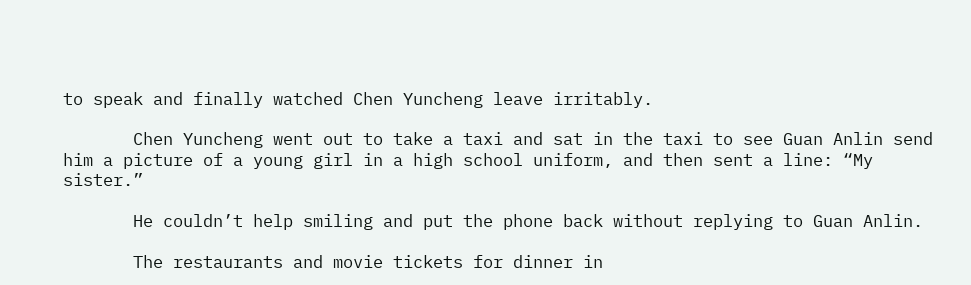to speak and finally watched Chen Yuncheng leave irritably.

       Chen Yuncheng went out to take a taxi and sat in the taxi to see Guan Anlin send him a picture of a young girl in a high school uniform, and then sent a line: “My sister.”

       He couldn’t help smiling and put the phone back without replying to Guan Anlin.

       The restaurants and movie tickets for dinner in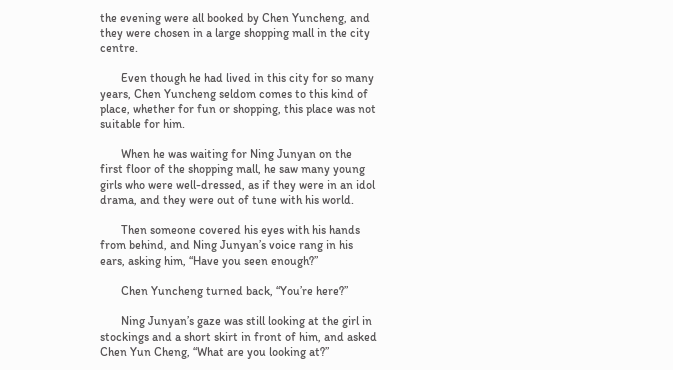the evening were all booked by Chen Yuncheng, and they were chosen in a large shopping mall in the city centre.

       Even though he had lived in this city for so many years, Chen Yuncheng seldom comes to this kind of place, whether for fun or shopping, this place was not suitable for him.

       When he was waiting for Ning Junyan on the first floor of the shopping mall, he saw many young girls who were well-dressed, as if they were in an idol drama, and they were out of tune with his world.

       Then someone covered his eyes with his hands from behind, and Ning Junyan’s voice rang in his ears, asking him, “Have you seen enough?”

       Chen Yuncheng turned back, “You’re here?”

       Ning Junyan’s gaze was still looking at the girl in stockings and a short skirt in front of him, and asked Chen Yun Cheng, “What are you looking at?”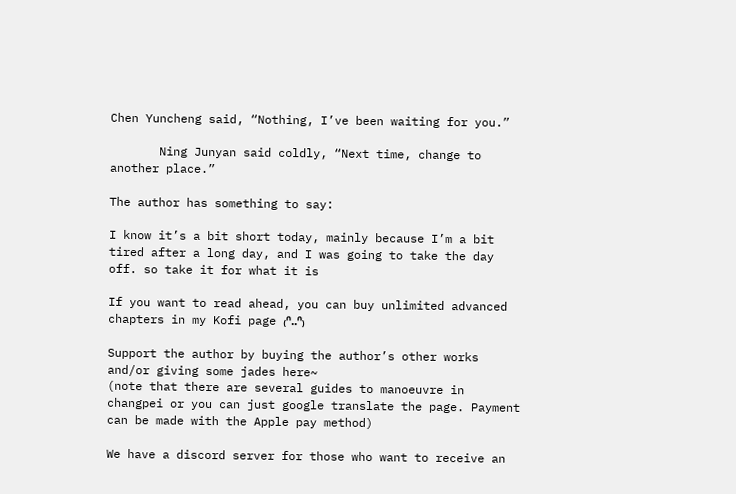Chen Yuncheng said, “Nothing, I’ve been waiting for you.”

       Ning Junyan said coldly, “Next time, change to another place.”

The author has something to say:

I know it’s a bit short today, mainly because I’m a bit tired after a long day, and I was going to take the day off. so take it for what it is

If you want to read ahead, you can buy unlimited advanced chapters in my Kofi page ₍ᐢ..ᐢ₎

Support the author by buying the author’s other works and/or giving some jades here~
(note that there are several guides to manoeuvre in changpei or you can just google translate the page. Payment can be made with the Apple pay method)

We have a discord server for those who want to receive an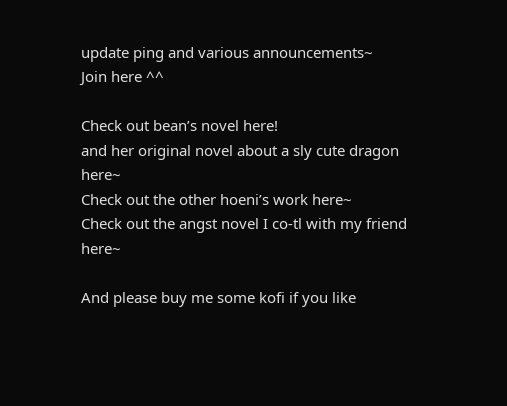update ping and various announcements~
Join here ^^

Check out bean’s novel here!
and her original novel about a sly cute dragon here~
Check out the other hoeni’s work here~
Check out the angst novel I co-tl with my friend here~

And please buy me some kofi if you like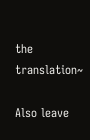the translation~

Also leave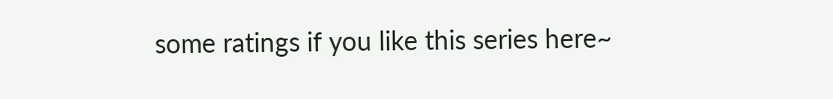some ratings if you like this series here~